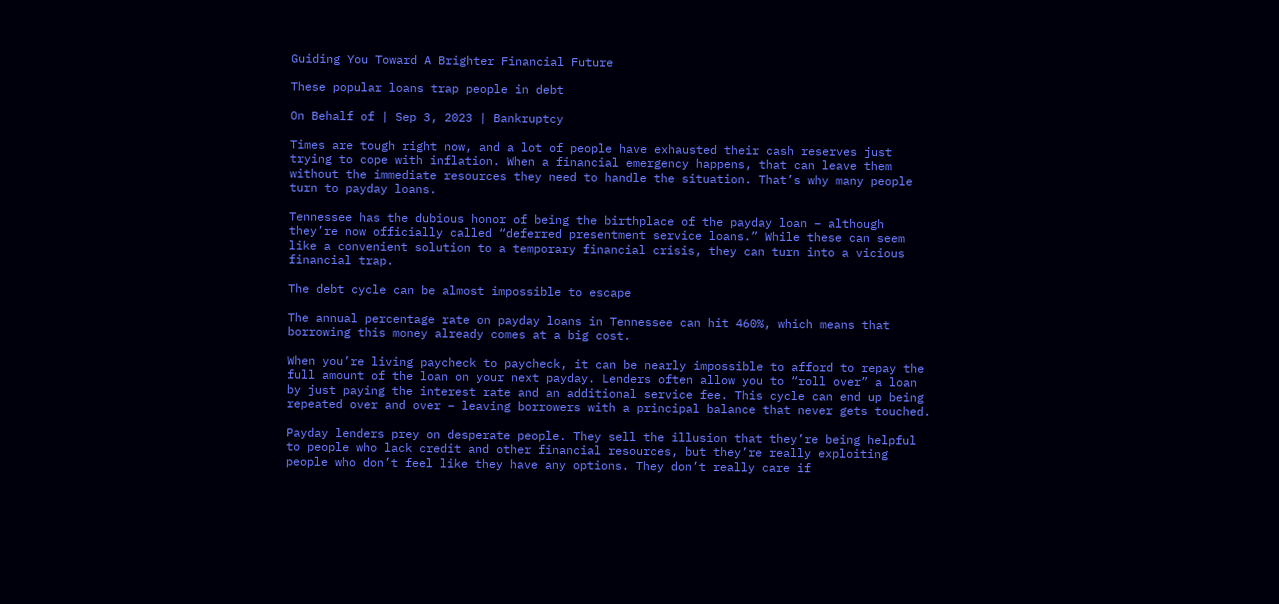Guiding You Toward A Brighter Financial Future

These popular loans trap people in debt

On Behalf of | Sep 3, 2023 | Bankruptcy

Times are tough right now, and a lot of people have exhausted their cash reserves just trying to cope with inflation. When a financial emergency happens, that can leave them without the immediate resources they need to handle the situation. That’s why many people turn to payday loans.

Tennessee has the dubious honor of being the birthplace of the payday loan – although they’re now officially called “deferred presentment service loans.” While these can seem like a convenient solution to a temporary financial crisis, they can turn into a vicious financial trap.

The debt cycle can be almost impossible to escape

The annual percentage rate on payday loans in Tennessee can hit 460%, which means that borrowing this money already comes at a big cost.

When you’re living paycheck to paycheck, it can be nearly impossible to afford to repay the full amount of the loan on your next payday. Lenders often allow you to “roll over” a loan by just paying the interest rate and an additional service fee. This cycle can end up being repeated over and over – leaving borrowers with a principal balance that never gets touched.

Payday lenders prey on desperate people. They sell the illusion that they’re being helpful to people who lack credit and other financial resources, but they’re really exploiting people who don’t feel like they have any options. They don’t really care if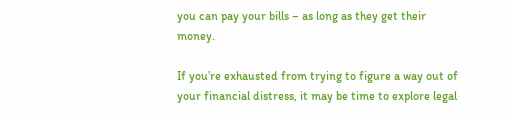you can pay your bills – as long as they get their money.

If you’re exhausted from trying to figure a way out of your financial distress, it may be time to explore legal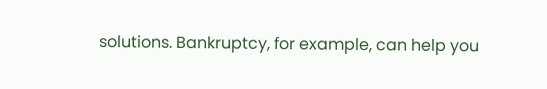solutions. Bankruptcy, for example, can help you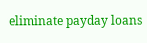eliminate payday loans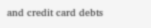and credit card debts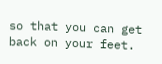so that you can get back on your feet.